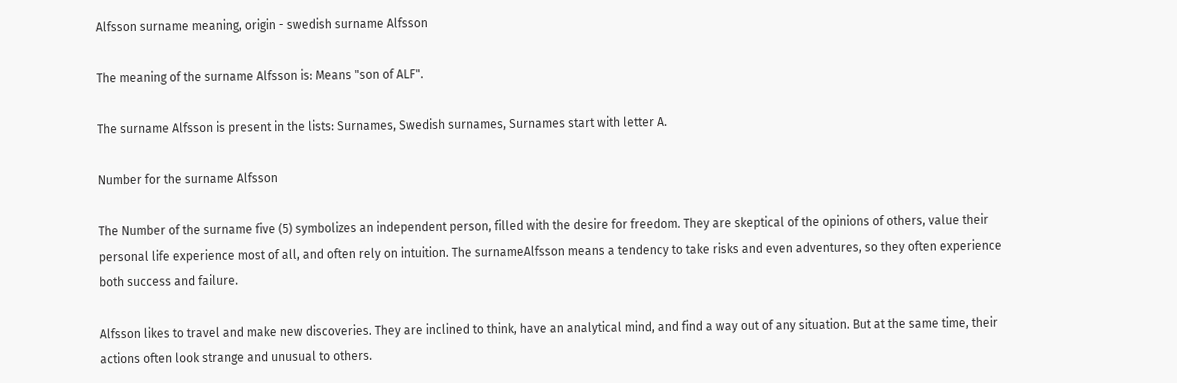Alfsson surname meaning, origin - swedish surname Alfsson

The meaning of the surname Alfsson is: Means "son of ALF".

The surname Alfsson is present in the lists: Surnames, Swedish surnames, Surnames start with letter A.

Number for the surname Alfsson

The Number of the surname five (5) symbolizes an independent person, filled with the desire for freedom. They are skeptical of the opinions of others, value their personal life experience most of all, and often rely on intuition. The surnameAlfsson means a tendency to take risks and even adventures, so they often experience both success and failure.

Alfsson likes to travel and make new discoveries. They are inclined to think, have an analytical mind, and find a way out of any situation. But at the same time, their actions often look strange and unusual to others.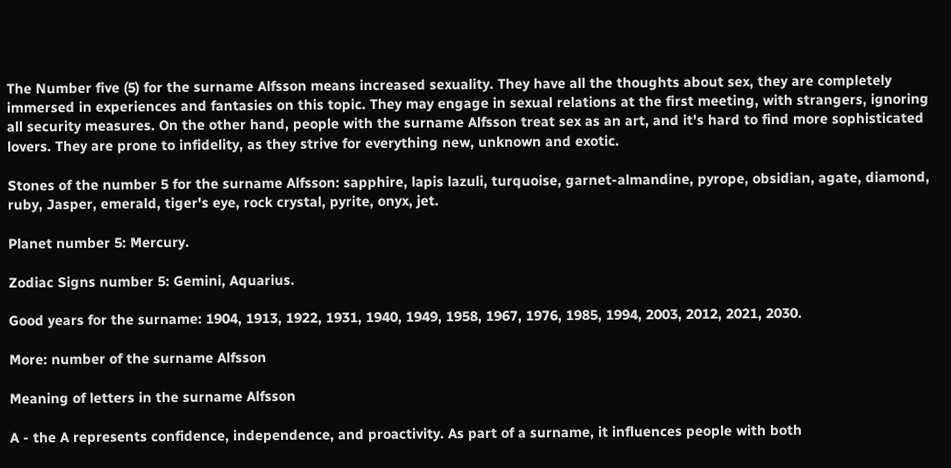The Number five (5) for the surname Alfsson means increased sexuality. They have all the thoughts about sex, they are completely immersed in experiences and fantasies on this topic. They may engage in sexual relations at the first meeting, with strangers, ignoring all security measures. On the other hand, people with the surname Alfsson treat sex as an art, and it's hard to find more sophisticated lovers. They are prone to infidelity, as they strive for everything new, unknown and exotic.

Stones of the number 5 for the surname Alfsson: sapphire, lapis lazuli, turquoise, garnet-almandine, pyrope, obsidian, agate, diamond, ruby, Jasper, emerald, tiger's eye, rock crystal, pyrite, onyx, jet.

Planet number 5: Mercury.

Zodiac Signs number 5: Gemini, Aquarius.

Good years for the surname: 1904, 1913, 1922, 1931, 1940, 1949, 1958, 1967, 1976, 1985, 1994, 2003, 2012, 2021, 2030.

More: number of the surname Alfsson

Meaning of letters in the surname Alfsson

A - the A represents confidence, independence, and proactivity. As part of a surname, it influences people with both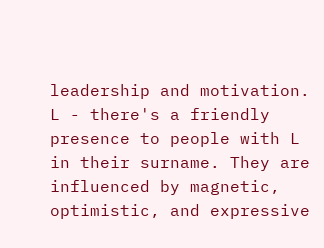leadership and motivation.
L - there's a friendly presence to people with L in their surname. They are influenced by magnetic, optimistic, and expressive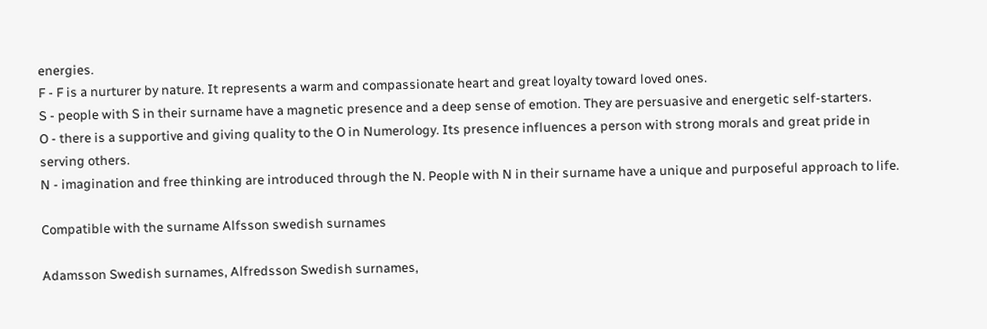energies.
F - F is a nurturer by nature. It represents a warm and compassionate heart and great loyalty toward loved ones.
S - people with S in their surname have a magnetic presence and a deep sense of emotion. They are persuasive and energetic self-starters.
O - there is a supportive and giving quality to the O in Numerology. Its presence influences a person with strong morals and great pride in serving others.
N - imagination and free thinking are introduced through the N. People with N in their surname have a unique and purposeful approach to life.

Compatible with the surname Alfsson swedish surnames

Adamsson Swedish surnames, Alfredsson Swedish surnames,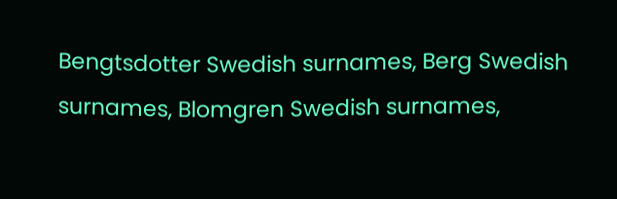Bengtsdotter Swedish surnames, Berg Swedish surnames, Blomgren Swedish surnames,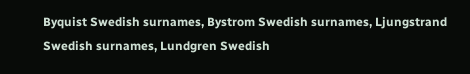Byquist Swedish surnames, Bystrom Swedish surnames, Ljungstrand Swedish surnames, Lundgren Swedish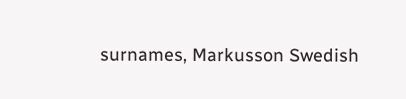surnames, Markusson Swedish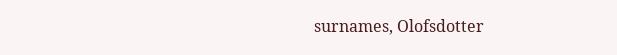surnames, Olofsdotter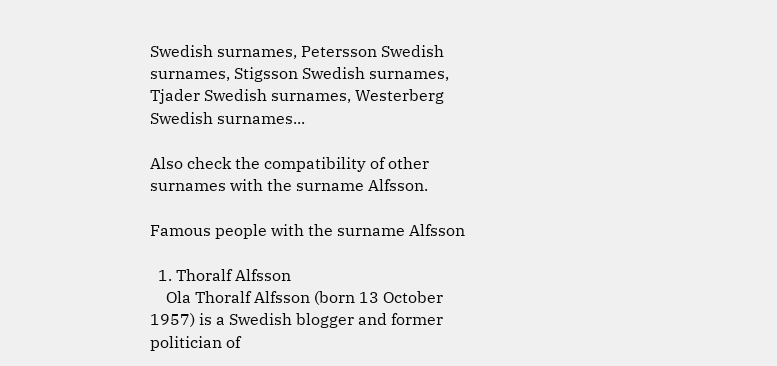Swedish surnames, Petersson Swedish surnames, Stigsson Swedish surnames, Tjader Swedish surnames, Westerberg Swedish surnames...

Also check the compatibility of other surnames with the surname Alfsson.

Famous people with the surname Alfsson

  1. Thoralf Alfsson
    Ola Thoralf Alfsson (born 13 October 1957) is a Swedish blogger and former politician of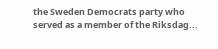the Sweden Democrats party who served as a member of the Riksdag...